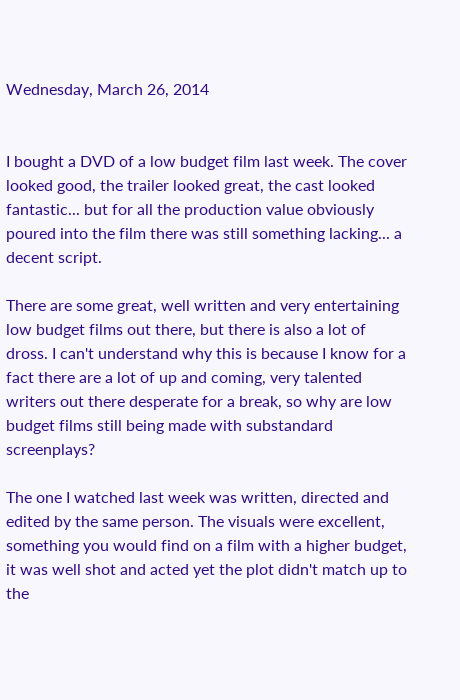Wednesday, March 26, 2014


I bought a DVD of a low budget film last week. The cover looked good, the trailer looked great, the cast looked fantastic... but for all the production value obviously poured into the film there was still something lacking... a decent script.

There are some great, well written and very entertaining low budget films out there, but there is also a lot of dross. I can't understand why this is because I know for a fact there are a lot of up and coming, very talented writers out there desperate for a break, so why are low budget films still being made with substandard screenplays?

The one I watched last week was written, directed and edited by the same person. The visuals were excellent, something you would find on a film with a higher budget, it was well shot and acted yet the plot didn't match up to the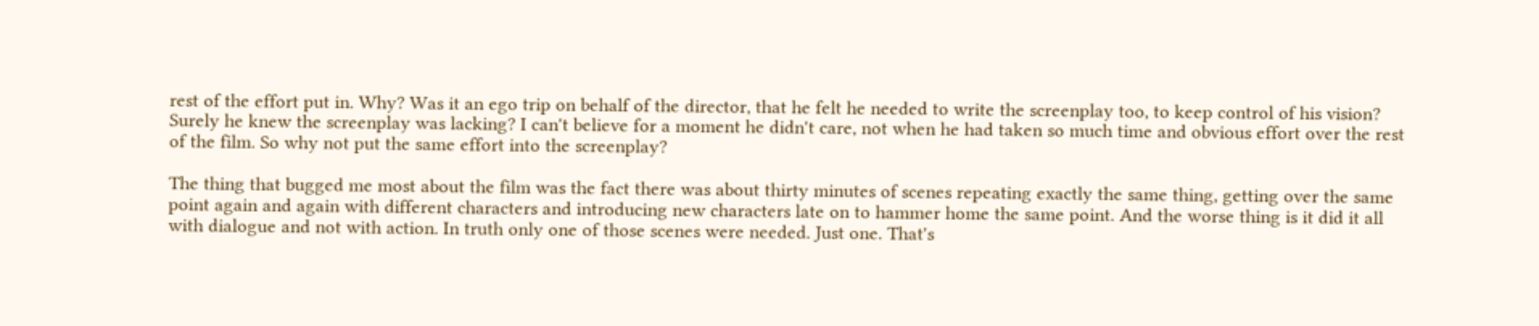rest of the effort put in. Why? Was it an ego trip on behalf of the director, that he felt he needed to write the screenplay too, to keep control of his vision? Surely he knew the screenplay was lacking? I can't believe for a moment he didn't care, not when he had taken so much time and obvious effort over the rest of the film. So why not put the same effort into the screenplay?

The thing that bugged me most about the film was the fact there was about thirty minutes of scenes repeating exactly the same thing, getting over the same point again and again with different characters and introducing new characters late on to hammer home the same point. And the worse thing is it did it all with dialogue and not with action. In truth only one of those scenes were needed. Just one. That's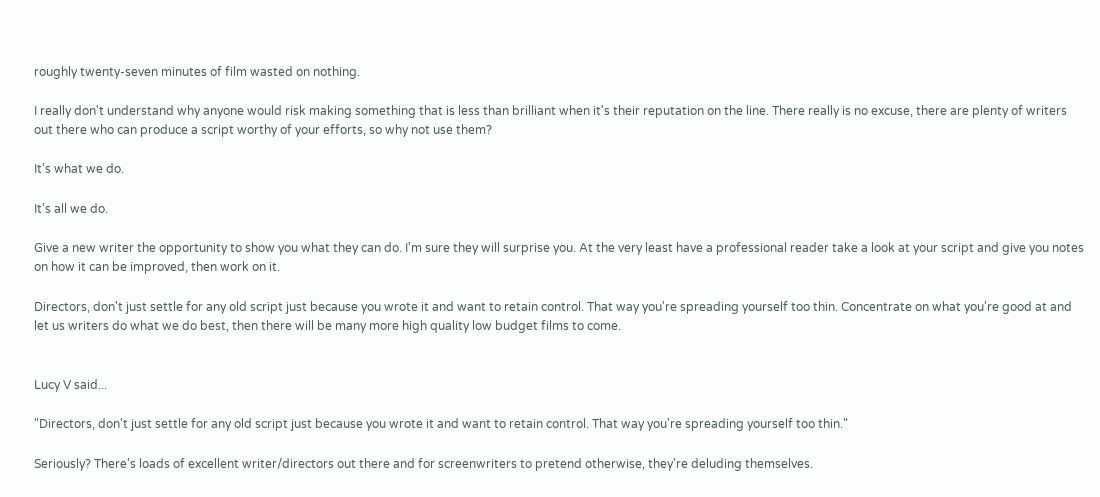roughly twenty-seven minutes of film wasted on nothing.

I really don't understand why anyone would risk making something that is less than brilliant when it's their reputation on the line. There really is no excuse, there are plenty of writers out there who can produce a script worthy of your efforts, so why not use them?

It's what we do.

It's all we do.

Give a new writer the opportunity to show you what they can do. I'm sure they will surprise you. At the very least have a professional reader take a look at your script and give you notes on how it can be improved, then work on it.

Directors, don't just settle for any old script just because you wrote it and want to retain control. That way you're spreading yourself too thin. Concentrate on what you're good at and let us writers do what we do best, then there will be many more high quality low budget films to come.


Lucy V said...

"Directors, don't just settle for any old script just because you wrote it and want to retain control. That way you're spreading yourself too thin."

Seriously? There's loads of excellent writer/directors out there and for screenwriters to pretend otherwise, they're deluding themselves.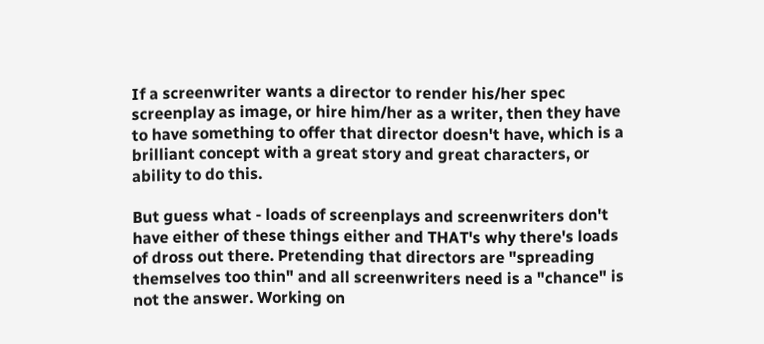If a screenwriter wants a director to render his/her spec screenplay as image, or hire him/her as a writer, then they have to have something to offer that director doesn't have, which is a brilliant concept with a great story and great characters, or ability to do this.

But guess what - loads of screenplays and screenwriters don't have either of these things either and THAT's why there's loads of dross out there. Pretending that directors are "spreading themselves too thin" and all screenwriters need is a "chance" is not the answer. Working on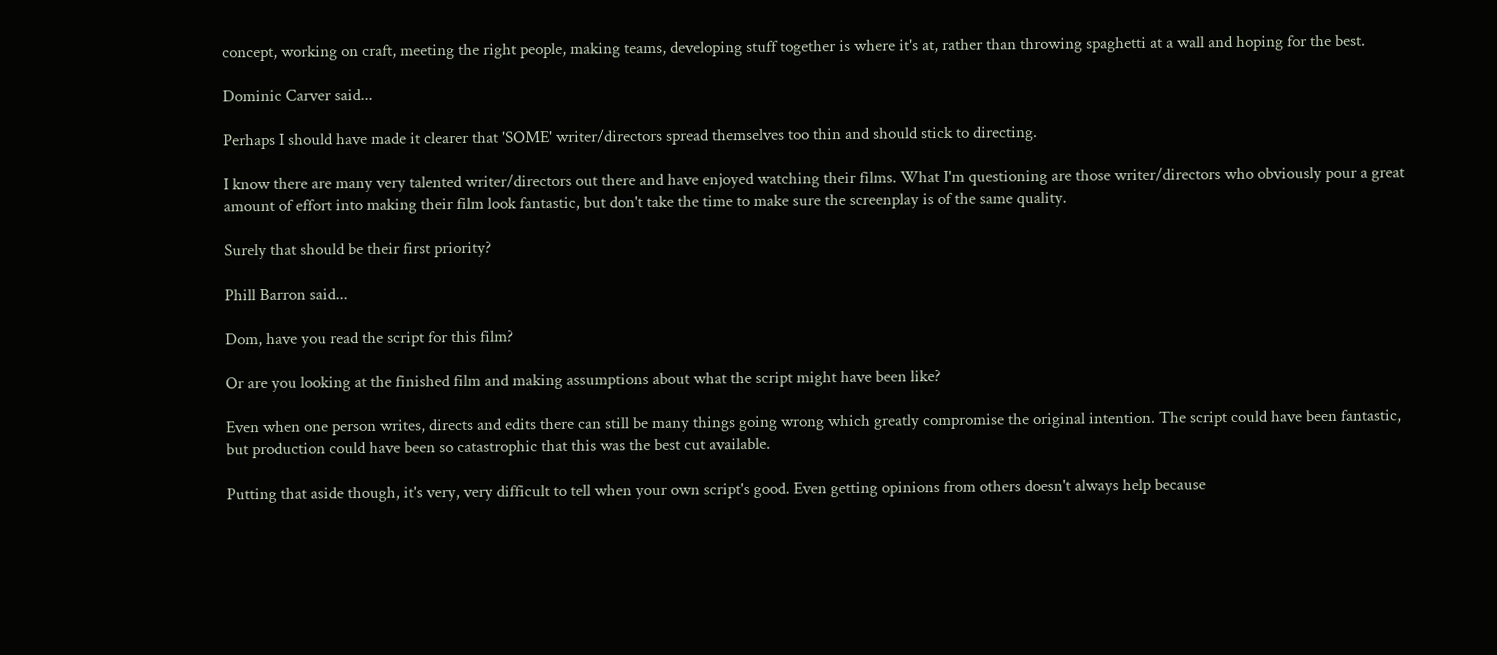concept, working on craft, meeting the right people, making teams, developing stuff together is where it's at, rather than throwing spaghetti at a wall and hoping for the best.

Dominic Carver said...

Perhaps I should have made it clearer that 'SOME' writer/directors spread themselves too thin and should stick to directing.

I know there are many very talented writer/directors out there and have enjoyed watching their films. What I'm questioning are those writer/directors who obviously pour a great amount of effort into making their film look fantastic, but don't take the time to make sure the screenplay is of the same quality.

Surely that should be their first priority?

Phill Barron said...

Dom, have you read the script for this film?

Or are you looking at the finished film and making assumptions about what the script might have been like?

Even when one person writes, directs and edits there can still be many things going wrong which greatly compromise the original intention. The script could have been fantastic, but production could have been so catastrophic that this was the best cut available.

Putting that aside though, it's very, very difficult to tell when your own script's good. Even getting opinions from others doesn't always help because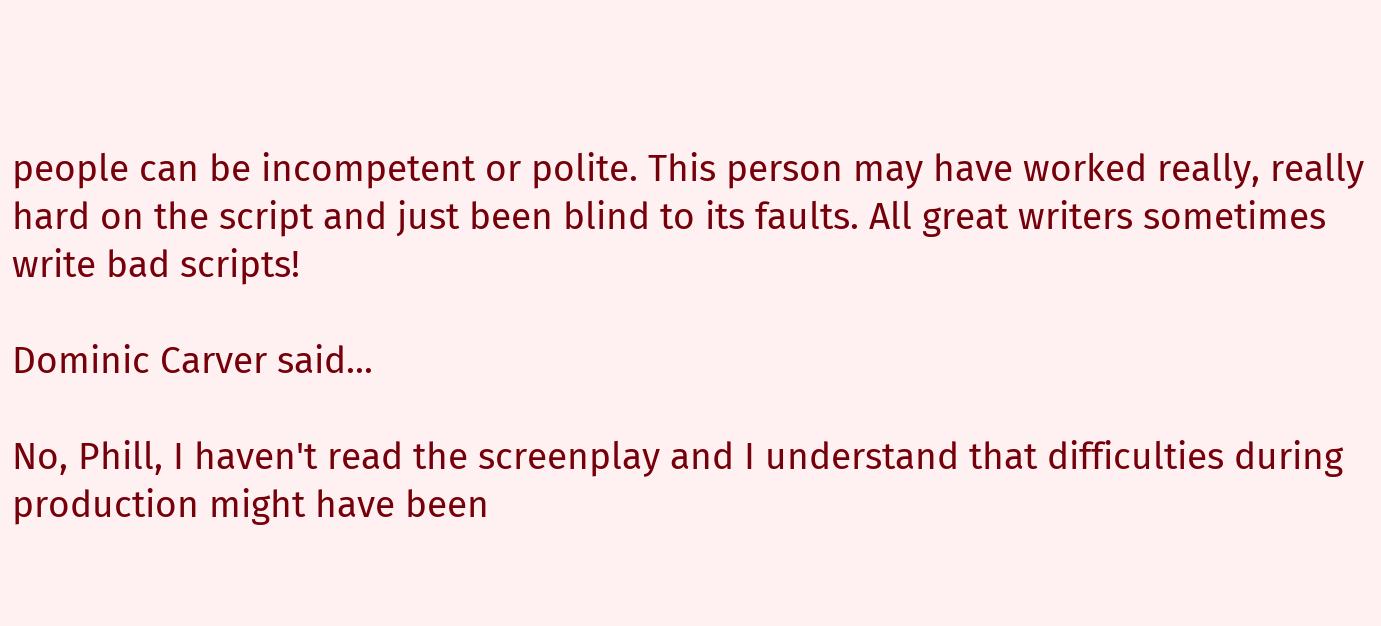people can be incompetent or polite. This person may have worked really, really hard on the script and just been blind to its faults. All great writers sometimes write bad scripts!

Dominic Carver said...

No, Phill, I haven't read the screenplay and I understand that difficulties during production might have been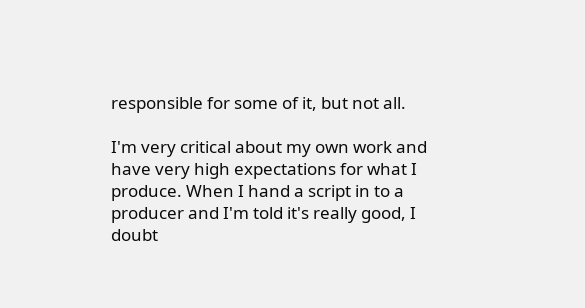responsible for some of it, but not all.

I'm very critical about my own work and have very high expectations for what I produce. When I hand a script in to a producer and I'm told it's really good, I doubt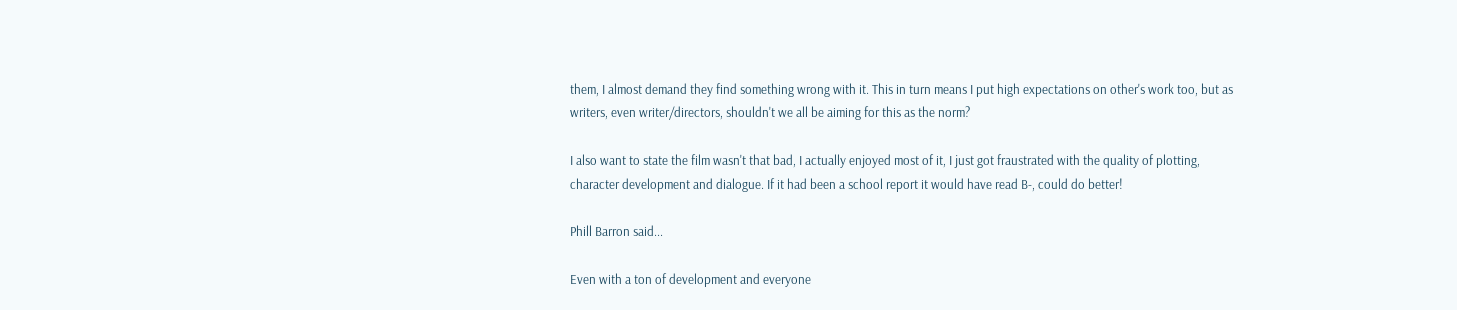them, I almost demand they find something wrong with it. This in turn means I put high expectations on other's work too, but as writers, even writer/directors, shouldn't we all be aiming for this as the norm?

I also want to state the film wasn't that bad, I actually enjoyed most of it, I just got fraustrated with the quality of plotting, character development and dialogue. If it had been a school report it would have read B-, could do better!

Phill Barron said...

Even with a ton of development and everyone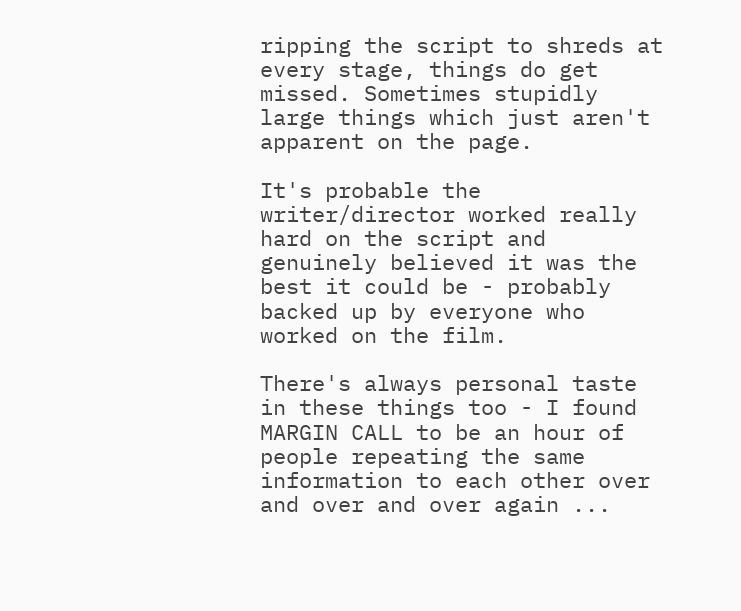ripping the script to shreds at every stage, things do get missed. Sometimes stupidly large things which just aren't apparent on the page.

It's probable the writer/director worked really hard on the script and genuinely believed it was the best it could be - probably backed up by everyone who worked on the film.

There's always personal taste in these things too - I found MARGIN CALL to be an hour of people repeating the same information to each other over and over and over again ...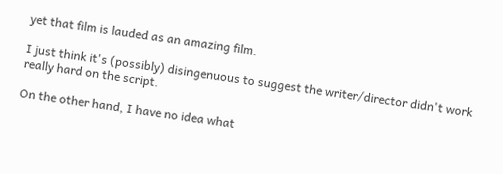yet that film is lauded as an amazing film.

I just think it's (possibly) disingenuous to suggest the writer/director didn't work really hard on the script.

On the other hand, I have no idea what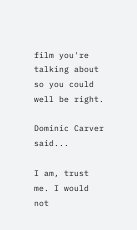film you're talking about so you could well be right.

Dominic Carver said...

I am, trust me. I would not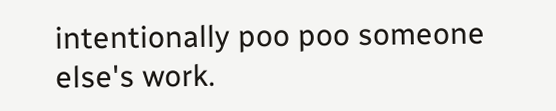intentionally poo poo someone else's work.